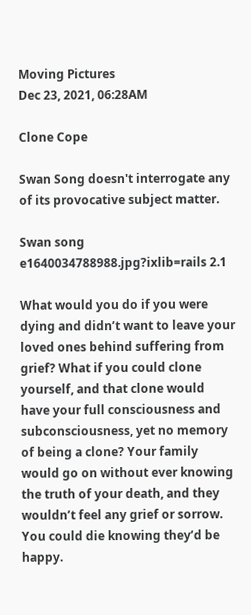Moving Pictures
Dec 23, 2021, 06:28AM

Clone Cope

Swan Song doesn't interrogate any of its provocative subject matter.

Swan song e1640034788988.jpg?ixlib=rails 2.1

What would you do if you were dying and didn’t want to leave your loved ones behind suffering from grief? What if you could clone yourself, and that clone would have your full consciousness and subconsciousness, yet no memory of being a clone? Your family would go on without ever knowing the truth of your death, and they wouldn’t feel any grief or sorrow. You could die knowing they’d be happy.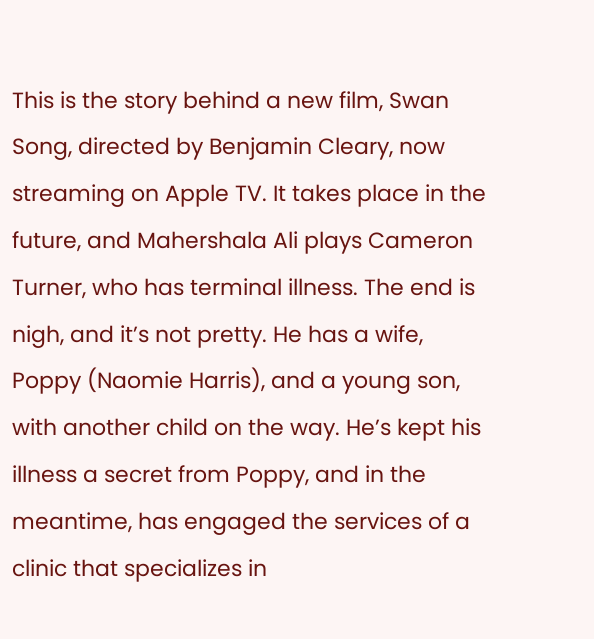This is the story behind a new film, Swan Song, directed by Benjamin Cleary, now streaming on Apple TV. It takes place in the future, and Mahershala Ali plays Cameron Turner, who has terminal illness. The end is nigh, and it’s not pretty. He has a wife, Poppy (Naomie Harris), and a young son, with another child on the way. He’s kept his illness a secret from Poppy, and in the meantime, has engaged the services of a clinic that specializes in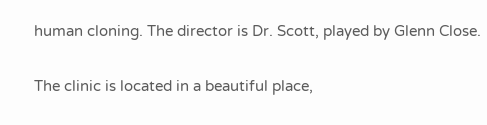human cloning. The director is Dr. Scott, played by Glenn Close.

The clinic is located in a beautiful place,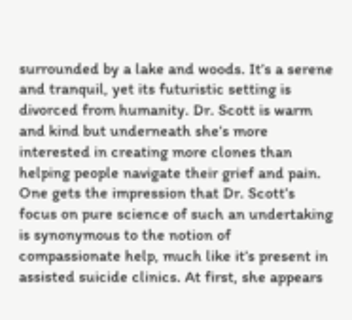surrounded by a lake and woods. It’s a serene and tranquil, yet its futuristic setting is divorced from humanity. Dr. Scott is warm and kind but underneath she’s more interested in creating more clones than helping people navigate their grief and pain. One gets the impression that Dr. Scott’s focus on pure science of such an undertaking is synonymous to the notion of compassionate help, much like it’s present in assisted suicide clinics. At first, she appears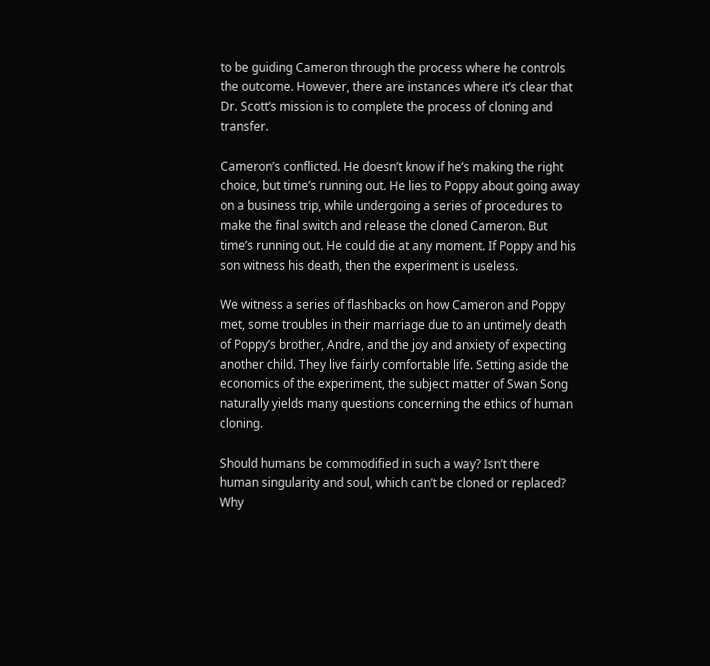to be guiding Cameron through the process where he controls the outcome. However, there are instances where it’s clear that Dr. Scott’s mission is to complete the process of cloning and transfer.

Cameron’s conflicted. He doesn’t know if he’s making the right choice, but time’s running out. He lies to Poppy about going away on a business trip, while undergoing a series of procedures to make the final switch and release the cloned Cameron. But time’s running out. He could die at any moment. If Poppy and his son witness his death, then the experiment is useless.

We witness a series of flashbacks on how Cameron and Poppy met, some troubles in their marriage due to an untimely death of Poppy’s brother, Andre, and the joy and anxiety of expecting another child. They live fairly comfortable life. Setting aside the economics of the experiment, the subject matter of Swan Song naturally yields many questions concerning the ethics of human cloning.

Should humans be commodified in such a way? Isn’t there human singularity and soul, which can’t be cloned or replaced? Why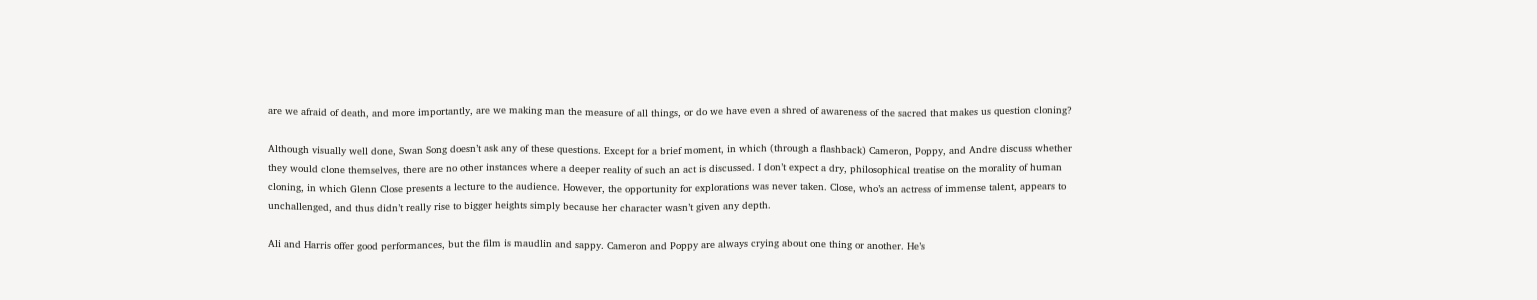are we afraid of death, and more importantly, are we making man the measure of all things, or do we have even a shred of awareness of the sacred that makes us question cloning?

Although visually well done, Swan Song doesn’t ask any of these questions. Except for a brief moment, in which (through a flashback) Cameron, Poppy, and Andre discuss whether they would clone themselves, there are no other instances where a deeper reality of such an act is discussed. I don’t expect a dry, philosophical treatise on the morality of human cloning, in which Glenn Close presents a lecture to the audience. However, the opportunity for explorations was never taken. Close, who’s an actress of immense talent, appears to unchallenged, and thus didn’t really rise to bigger heights simply because her character wasn’t given any depth.

Ali and Harris offer good performances, but the film is maudlin and sappy. Cameron and Poppy are always crying about one thing or another. He’s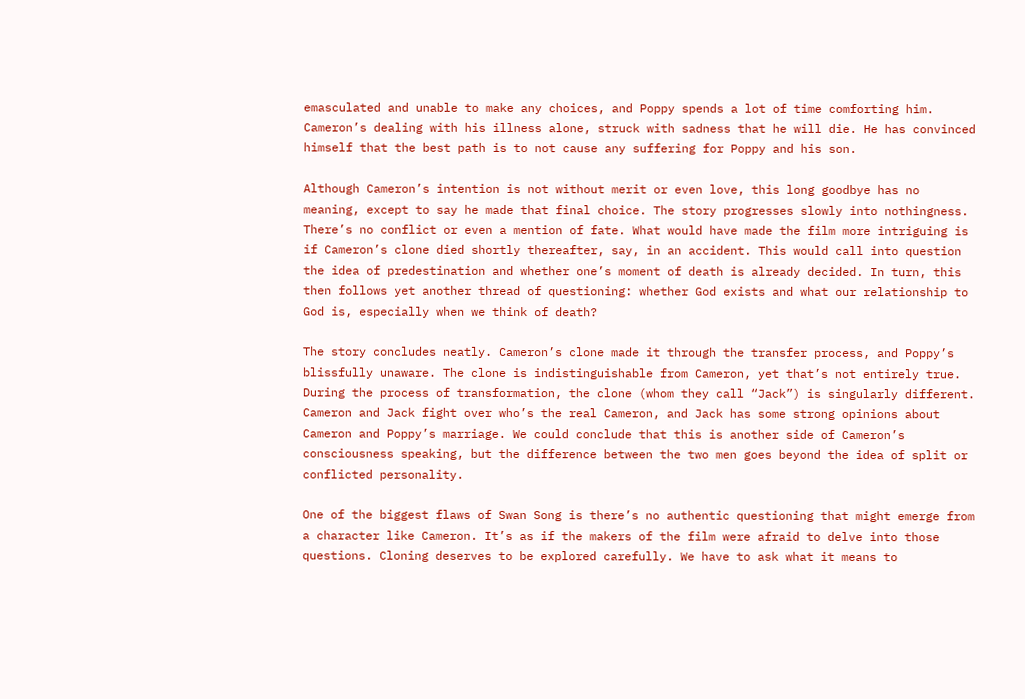emasculated and unable to make any choices, and Poppy spends a lot of time comforting him. Cameron’s dealing with his illness alone, struck with sadness that he will die. He has convinced himself that the best path is to not cause any suffering for Poppy and his son.

Although Cameron’s intention is not without merit or even love, this long goodbye has no meaning, except to say he made that final choice. The story progresses slowly into nothingness. There’s no conflict or even a mention of fate. What would have made the film more intriguing is if Cameron’s clone died shortly thereafter, say, in an accident. This would call into question the idea of predestination and whether one’s moment of death is already decided. In turn, this then follows yet another thread of questioning: whether God exists and what our relationship to God is, especially when we think of death?

The story concludes neatly. Cameron’s clone made it through the transfer process, and Poppy’s blissfully unaware. The clone is indistinguishable from Cameron, yet that’s not entirely true. During the process of transformation, the clone (whom they call “Jack”) is singularly different. Cameron and Jack fight over who’s the real Cameron, and Jack has some strong opinions about Cameron and Poppy’s marriage. We could conclude that this is another side of Cameron’s consciousness speaking, but the difference between the two men goes beyond the idea of split or conflicted personality.

One of the biggest flaws of Swan Song is there’s no authentic questioning that might emerge from a character like Cameron. It’s as if the makers of the film were afraid to delve into those questions. Cloning deserves to be explored carefully. We have to ask what it means to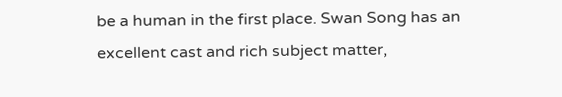be a human in the first place. Swan Song has an excellent cast and rich subject matter,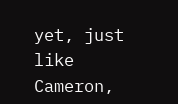yet, just like Cameron,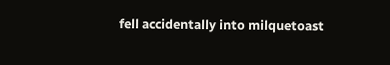fell accidentally into milquetoast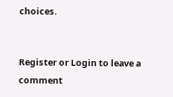choices.


Register or Login to leave a comment